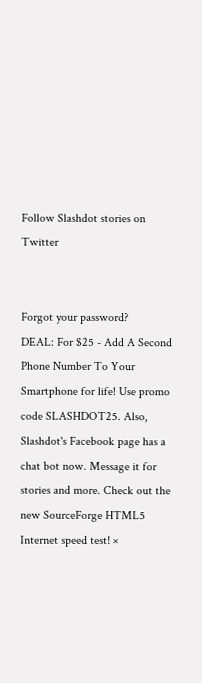Follow Slashdot stories on Twitter


Forgot your password?
DEAL: For $25 - Add A Second Phone Number To Your Smartphone for life! Use promo code SLASHDOT25. Also, Slashdot's Facebook page has a chat bot now. Message it for stories and more. Check out the new SourceForge HTML5 Internet speed test! ×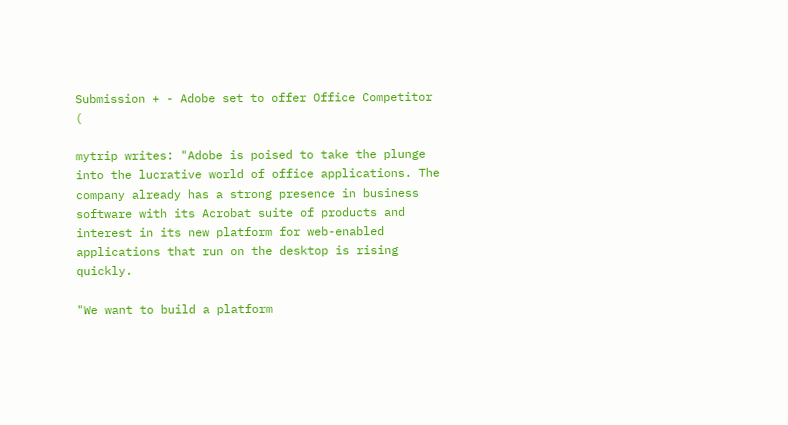Submission + - Adobe set to offer Office Competitor (

mytrip writes: "Adobe is poised to take the plunge into the lucrative world of office applications. The company already has a strong presence in business software with its Acrobat suite of products and interest in its new platform for web-enabled applications that run on the desktop is rising quickly.

"We want to build a platform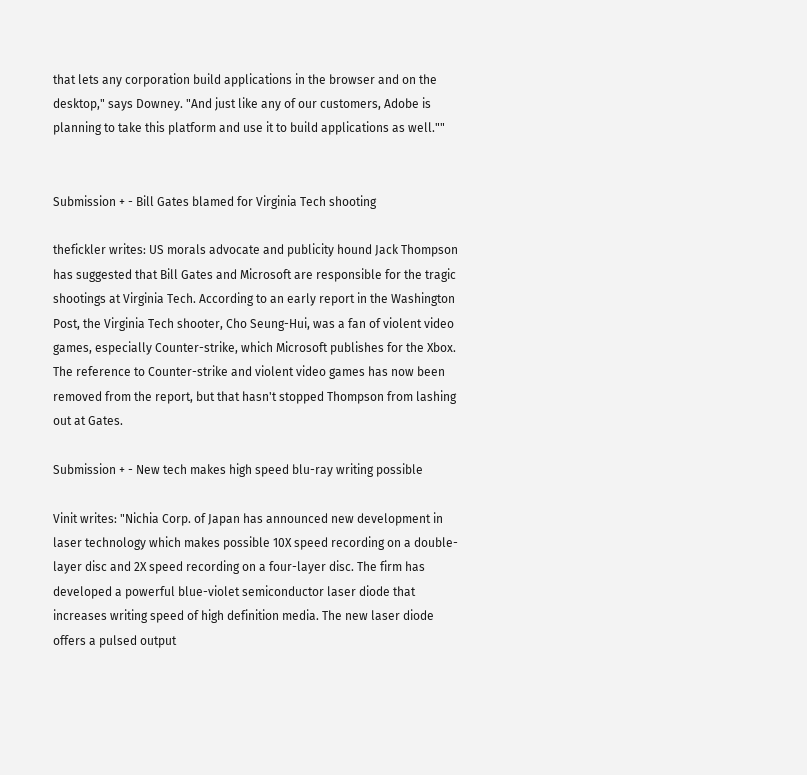that lets any corporation build applications in the browser and on the desktop," says Downey. "And just like any of our customers, Adobe is planning to take this platform and use it to build applications as well.""


Submission + - Bill Gates blamed for Virginia Tech shooting

thefickler writes: US morals advocate and publicity hound Jack Thompson has suggested that Bill Gates and Microsoft are responsible for the tragic shootings at Virginia Tech. According to an early report in the Washington Post, the Virginia Tech shooter, Cho Seung-Hui, was a fan of violent video games, especially Counter-strike, which Microsoft publishes for the Xbox. The reference to Counter-strike and violent video games has now been removed from the report, but that hasn't stopped Thompson from lashing out at Gates.

Submission + - New tech makes high speed blu-ray writing possible

Vinit writes: "Nichia Corp. of Japan has announced new development in laser technology which makes possible 10X speed recording on a double-layer disc and 2X speed recording on a four-layer disc. The firm has developed a powerful blue-violet semiconductor laser diode that increases writing speed of high definition media. The new laser diode offers a pulsed output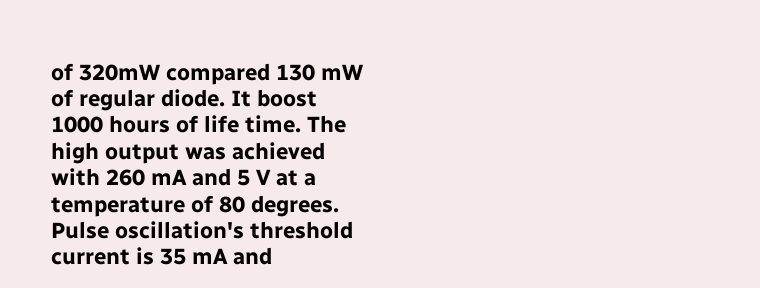of 320mW compared 130 mW of regular diode. It boost 1000 hours of life time. The high output was achieved with 260 mA and 5 V at a temperature of 80 degrees. Pulse oscillation's threshold current is 35 mA and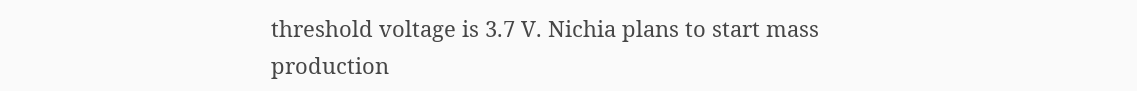threshold voltage is 3.7 V. Nichia plans to start mass production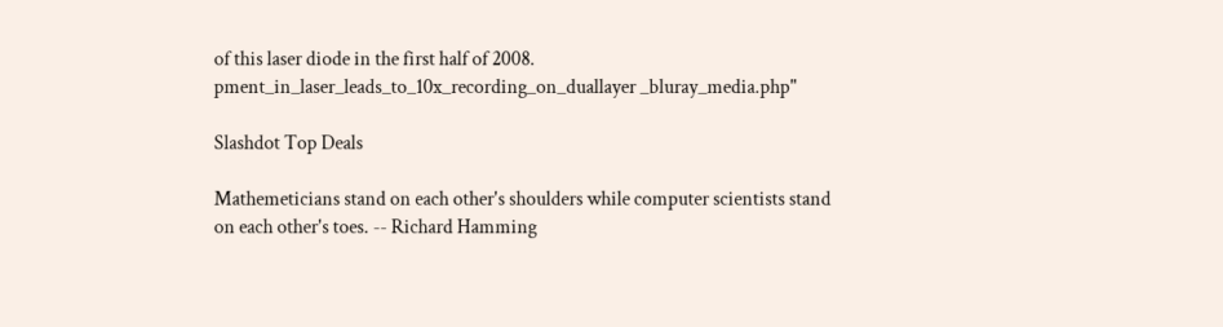of this laser diode in the first half of 2008. pment_in_laser_leads_to_10x_recording_on_duallayer _bluray_media.php"

Slashdot Top Deals

Mathemeticians stand on each other's shoulders while computer scientists stand on each other's toes. -- Richard Hamming